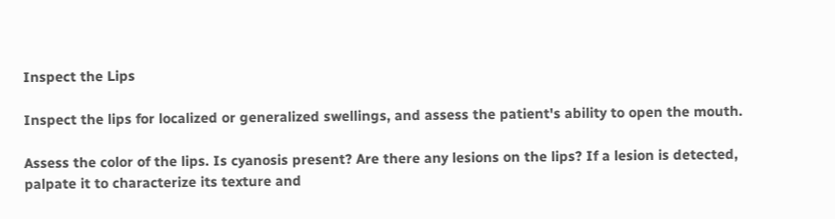Inspect the Lips

Inspect the lips for localized or generalized swellings, and assess the patient's ability to open the mouth.

Assess the color of the lips. Is cyanosis present? Are there any lesions on the lips? If a lesion is detected, palpate it to characterize its texture and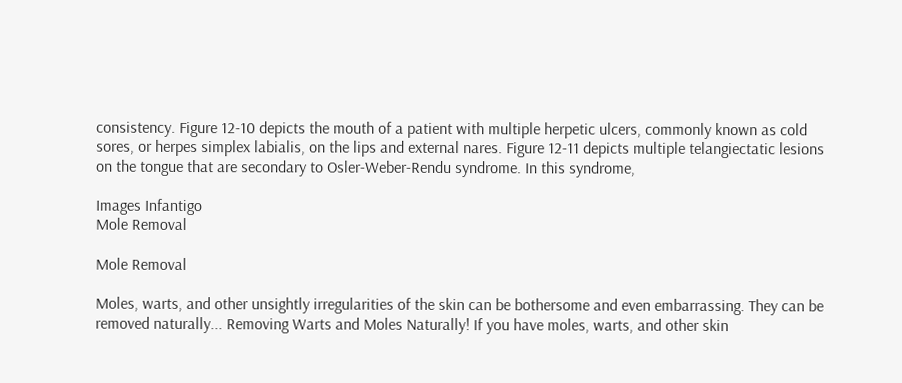consistency. Figure 12-10 depicts the mouth of a patient with multiple herpetic ulcers, commonly known as cold sores, or herpes simplex labialis, on the lips and external nares. Figure 12-11 depicts multiple telangiectatic lesions on the tongue that are secondary to Osler-Weber-Rendu syndrome. In this syndrome,

Images Infantigo
Mole Removal

Mole Removal

Moles, warts, and other unsightly irregularities of the skin can be bothersome and even embarrassing. They can be removed naturally... Removing Warts and Moles Naturally! If you have moles, warts, and other skin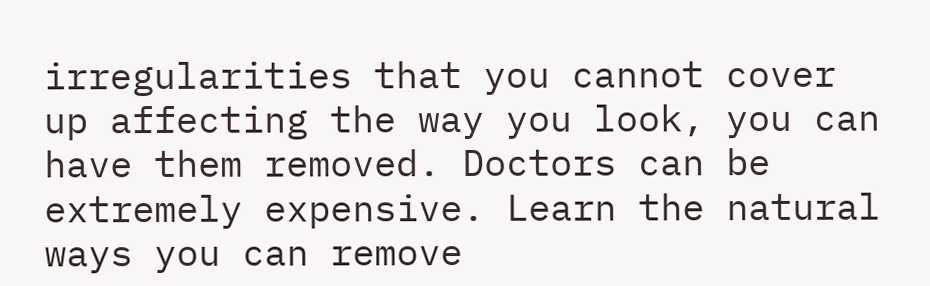irregularities that you cannot cover up affecting the way you look, you can have them removed. Doctors can be extremely expensive. Learn the natural ways you can remove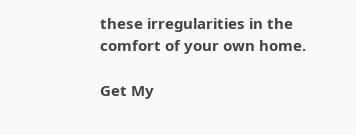these irregularities in the comfort of your own home.

Get My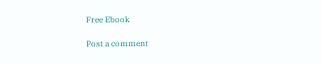Free Ebook

Post a comment